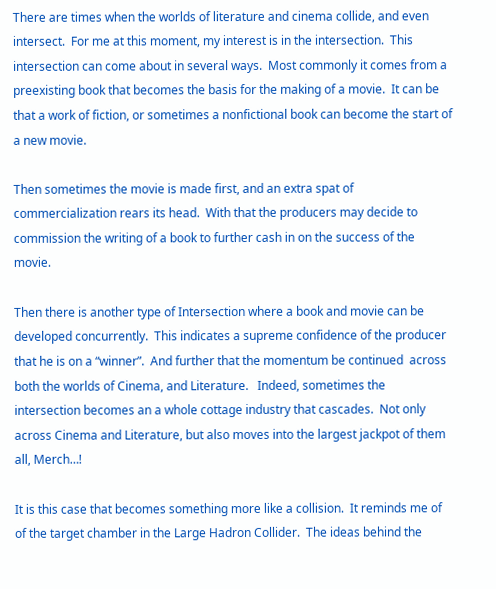There are times when the worlds of literature and cinema collide, and even intersect.  For me at this moment, my interest is in the intersection.  This intersection can come about in several ways.  Most commonly it comes from a preexisting book that becomes the basis for the making of a movie.  It can be that a work of fiction, or sometimes a nonfictional book can become the start of a new movie.

Then sometimes the movie is made first, and an extra spat of commercialization rears its head.  With that the producers may decide to commission the writing of a book to further cash in on the success of the movie.

Then there is another type of Intersection where a book and movie can be developed concurrently.  This indicates a supreme confidence of the producer that he is on a “winner”.  And further that the momentum be continued  across both the worlds of Cinema, and Literature.   Indeed, sometimes the intersection becomes an a whole cottage industry that cascades.  Not only across Cinema and Literature, but also moves into the largest jackpot of them all, Merch…!

It is this case that becomes something more like a collision.  It reminds me of of the target chamber in the Large Hadron Collider.  The ideas behind the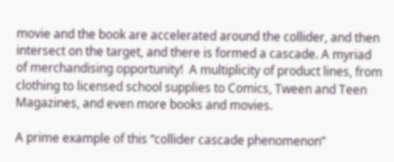movie and the book are accelerated around the collider, and then intersect on the target, and there is formed a cascade. A myriad of merchandising opportunity!  A multiplicity of product lines, from clothing to licensed school supplies to Comics, Tween and Teen Magazines, and even more books and movies.

A prime example of this “collider cascade phenomenon”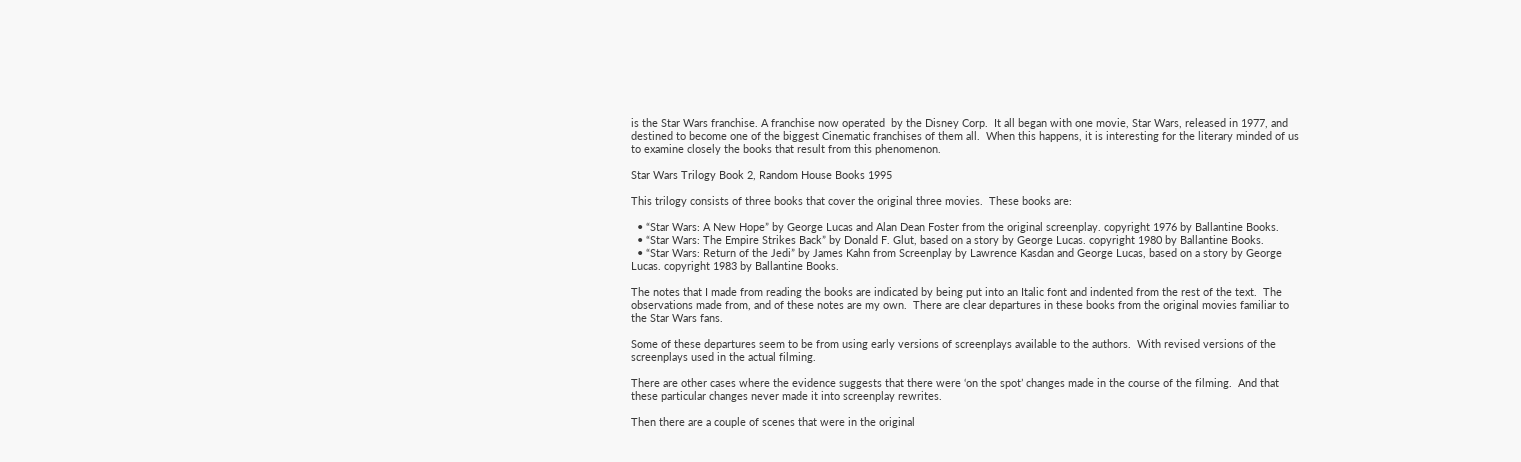is the Star Wars franchise. A franchise now operated  by the Disney Corp.  It all began with one movie, Star Wars, released in 1977, and destined to become one of the biggest Cinematic franchises of them all.  When this happens, it is interesting for the literary minded of us to examine closely the books that result from this phenomenon.

Star Wars Trilogy Book 2, Random House Books 1995

This trilogy consists of three books that cover the original three movies.  These books are:

  • “Star Wars: A New Hope” by George Lucas and Alan Dean Foster from the original screenplay. copyright 1976 by Ballantine Books.
  • “Star Wars: The Empire Strikes Back” by Donald F. Glut, based on a story by George Lucas. copyright 1980 by Ballantine Books.
  • “Star Wars: Return of the Jedi” by James Kahn from Screenplay by Lawrence Kasdan and George Lucas, based on a story by George Lucas. copyright 1983 by Ballantine Books.

The notes that I made from reading the books are indicated by being put into an Italic font and indented from the rest of the text.  The observations made from, and of these notes are my own.  There are clear departures in these books from the original movies familiar to the Star Wars fans.

Some of these departures seem to be from using early versions of screenplays available to the authors.  With revised versions of the screenplays used in the actual filming.

There are other cases where the evidence suggests that there were ‘on the spot’ changes made in the course of the filming.  And that these particular changes never made it into screenplay rewrites.

Then there are a couple of scenes that were in the original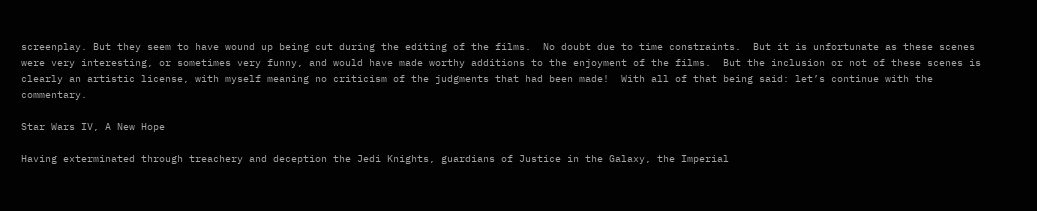screenplay. But they seem to have wound up being cut during the editing of the films.  No doubt due to time constraints.  But it is unfortunate as these scenes were very interesting, or sometimes very funny, and would have made worthy additions to the enjoyment of the films.  But the inclusion or not of these scenes is clearly an artistic license, with myself meaning no criticism of the judgments that had been made!  With all of that being said: let’s continue with the commentary.

Star Wars IV, A New Hope

Having exterminated through treachery and deception the Jedi Knights, guardians of Justice in the Galaxy, the Imperial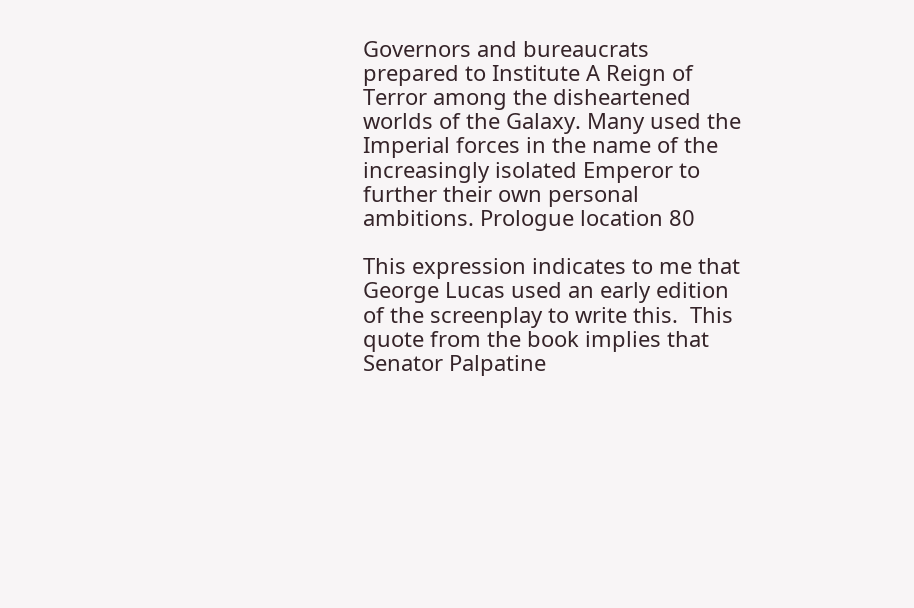Governors and bureaucrats prepared to Institute A Reign of Terror among the disheartened worlds of the Galaxy. Many used the Imperial forces in the name of the increasingly isolated Emperor to further their own personal ambitions. Prologue location 80

This expression indicates to me that George Lucas used an early edition of the screenplay to write this.  This quote from the book implies that Senator Palpatine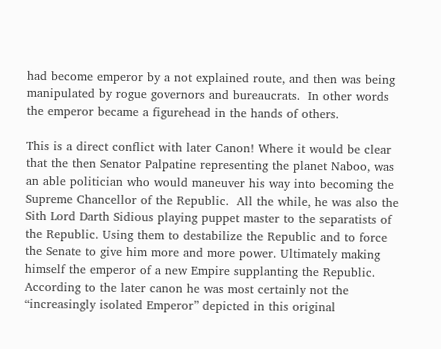had become emperor by a not explained route, and then was being manipulated by rogue governors and bureaucrats.  In other words the emperor became a figurehead in the hands of others.

This is a direct conflict with later Canon! Where it would be clear that the then Senator Palpatine representing the planet Naboo, was an able politician who would maneuver his way into becoming the Supreme Chancellor of the Republic.  All the while, he was also the Sith Lord Darth Sidious playing puppet master to the separatists of the Republic. Using them to destabilize the Republic and to force the Senate to give him more and more power. Ultimately making himself the emperor of a new Empire supplanting the Republic.  According to the later canon he was most certainly not the “increasingly isolated Emperor” depicted in this original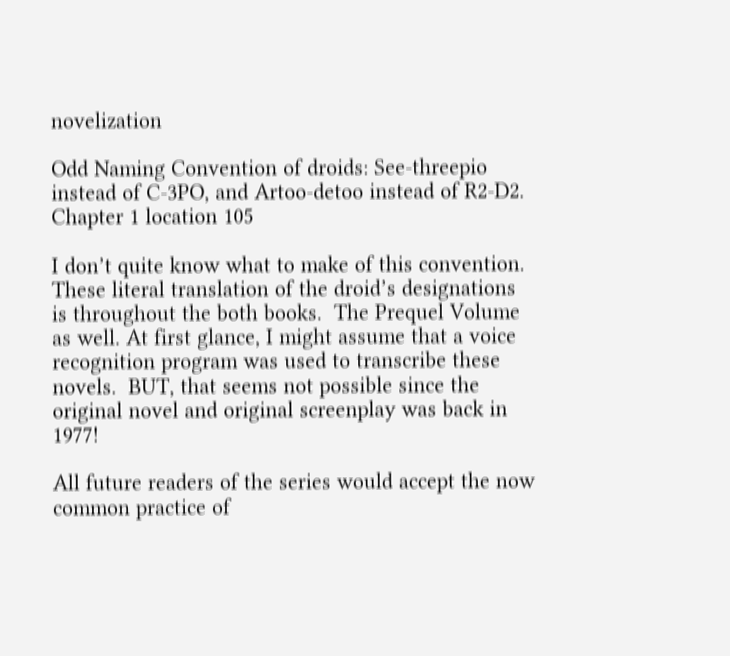novelization

Odd Naming Convention of droids: See-threepio instead of C-3PO, and Artoo-detoo instead of R2-D2. Chapter 1 location 105

I don’t quite know what to make of this convention.  These literal translation of the droid’s designations is throughout the both books.  The Prequel Volume as well. At first glance, I might assume that a voice recognition program was used to transcribe these novels.  BUT, that seems not possible since the original novel and original screenplay was back in 1977!

All future readers of the series would accept the now common practice of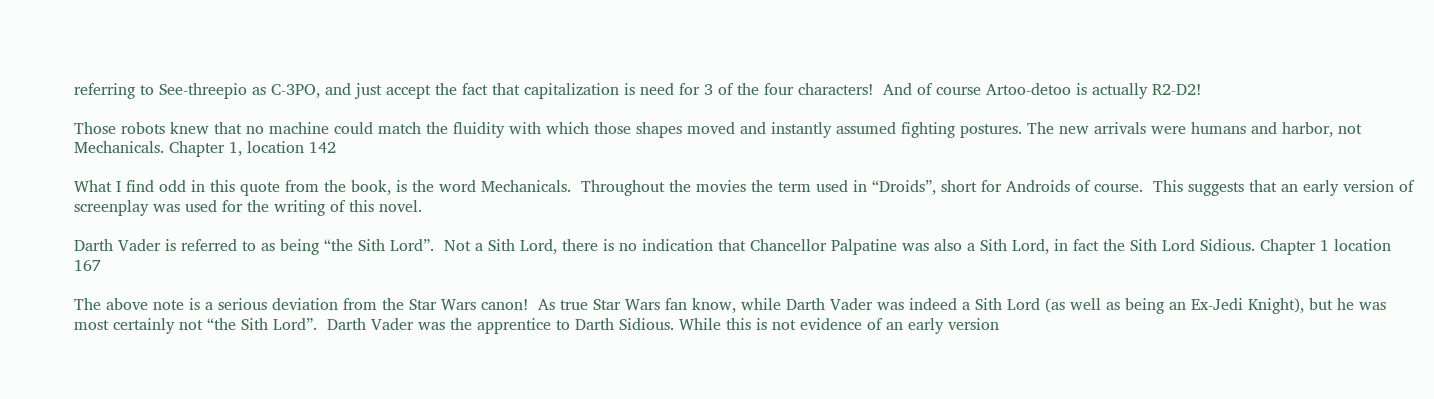referring to See-threepio as C-3PO, and just accept the fact that capitalization is need for 3 of the four characters!  And of course Artoo-detoo is actually R2-D2!

Those robots knew that no machine could match the fluidity with which those shapes moved and instantly assumed fighting postures. The new arrivals were humans and harbor, not Mechanicals. Chapter 1, location 142

What I find odd in this quote from the book, is the word Mechanicals.  Throughout the movies the term used in “Droids”, short for Androids of course.  This suggests that an early version of screenplay was used for the writing of this novel.

Darth Vader is referred to as being “the Sith Lord”.  Not a Sith Lord, there is no indication that Chancellor Palpatine was also a Sith Lord, in fact the Sith Lord Sidious. Chapter 1 location 167

The above note is a serious deviation from the Star Wars canon!  As true Star Wars fan know, while Darth Vader was indeed a Sith Lord (as well as being an Ex-Jedi Knight), but he was most certainly not “the Sith Lord”.  Darth Vader was the apprentice to Darth Sidious. While this is not evidence of an early version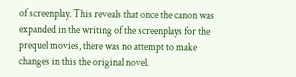of screenplay. This reveals that once the canon was expanded in the writing of the screenplays for the prequel movies, there was no attempt to make changes in this the original novel.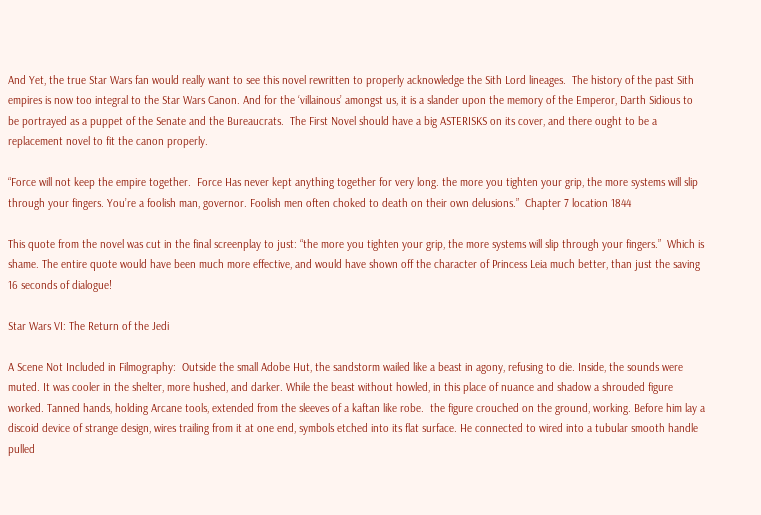And Yet, the true Star Wars fan would really want to see this novel rewritten to properly acknowledge the Sith Lord lineages.  The history of the past Sith empires is now too integral to the Star Wars Canon. And for the ‘villainous’ amongst us, it is a slander upon the memory of the Emperor, Darth Sidious to be portrayed as a puppet of the Senate and the Bureaucrats.  The First Novel should have a big ASTERISKS on its cover, and there ought to be a replacement novel to fit the canon properly.

“Force will not keep the empire together.  Force Has never kept anything together for very long. the more you tighten your grip, the more systems will slip through your fingers. You’re a foolish man, governor. Foolish men often choked to death on their own delusions.”  Chapter 7 location 1844

This quote from the novel was cut in the final screenplay to just: “the more you tighten your grip, the more systems will slip through your fingers.”  Which is shame. The entire quote would have been much more effective, and would have shown off the character of Princess Leia much better, than just the saving 16 seconds of dialogue!

Star Wars VI: The Return of the Jedi

A Scene Not Included in Filmography:  Outside the small Adobe Hut, the sandstorm wailed like a beast in agony, refusing to die. Inside, the sounds were muted. It was cooler in the shelter, more hushed, and darker. While the beast without howled, in this place of nuance and shadow a shrouded figure worked. Tanned hands, holding Arcane tools, extended from the sleeves of a kaftan like robe.  the figure crouched on the ground, working. Before him lay a discoid device of strange design, wires trailing from it at one end, symbols etched into its flat surface. He connected to wired into a tubular smooth handle pulled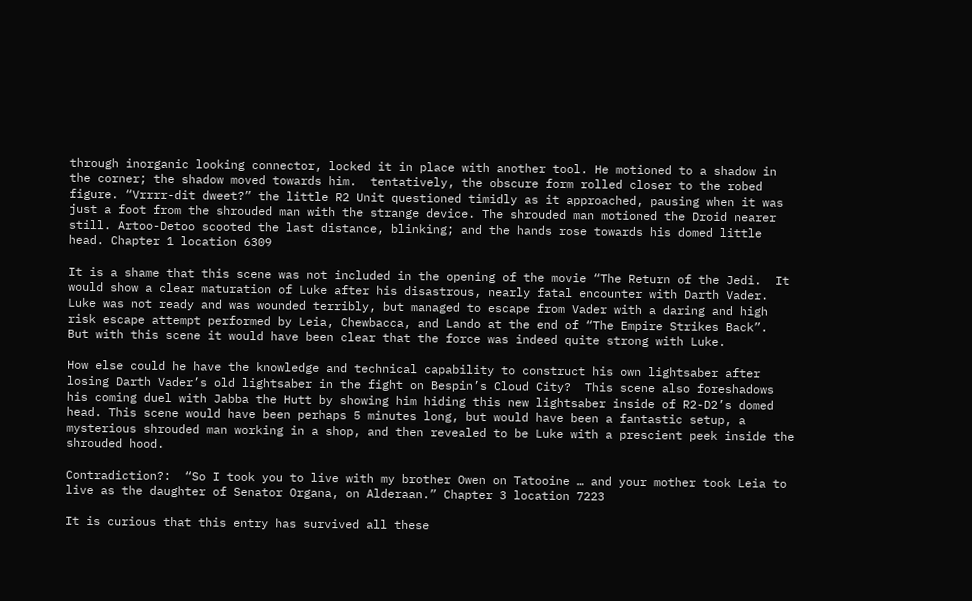through inorganic looking connector, locked it in place with another tool. He motioned to a shadow in the corner; the shadow moved towards him.  tentatively, the obscure form rolled closer to the robed figure. “Vrrrr-dit dweet?” the little R2 Unit questioned timidly as it approached, pausing when it was just a foot from the shrouded man with the strange device. The shrouded man motioned the Droid nearer still. Artoo-Detoo scooted the last distance, blinking; and the hands rose towards his domed little head. Chapter 1 location 6309

It is a shame that this scene was not included in the opening of the movie “The Return of the Jedi.  It would show a clear maturation of Luke after his disastrous, nearly fatal encounter with Darth Vader.  Luke was not ready and was wounded terribly, but managed to escape from Vader with a daring and high risk escape attempt performed by Leia, Chewbacca, and Lando at the end of “The Empire Strikes Back”.  But with this scene it would have been clear that the force was indeed quite strong with Luke.

How else could he have the knowledge and technical capability to construct his own lightsaber after losing Darth Vader’s old lightsaber in the fight on Bespin’s Cloud City?  This scene also foreshadows his coming duel with Jabba the Hutt by showing him hiding this new lightsaber inside of R2-D2’s domed head. This scene would have been perhaps 5 minutes long, but would have been a fantastic setup, a mysterious shrouded man working in a shop, and then revealed to be Luke with a prescient peek inside the shrouded hood.

Contradiction?:  “So I took you to live with my brother Owen on Tatooine … and your mother took Leia to live as the daughter of Senator Organa, on Alderaan.” Chapter 3 location 7223

It is curious that this entry has survived all these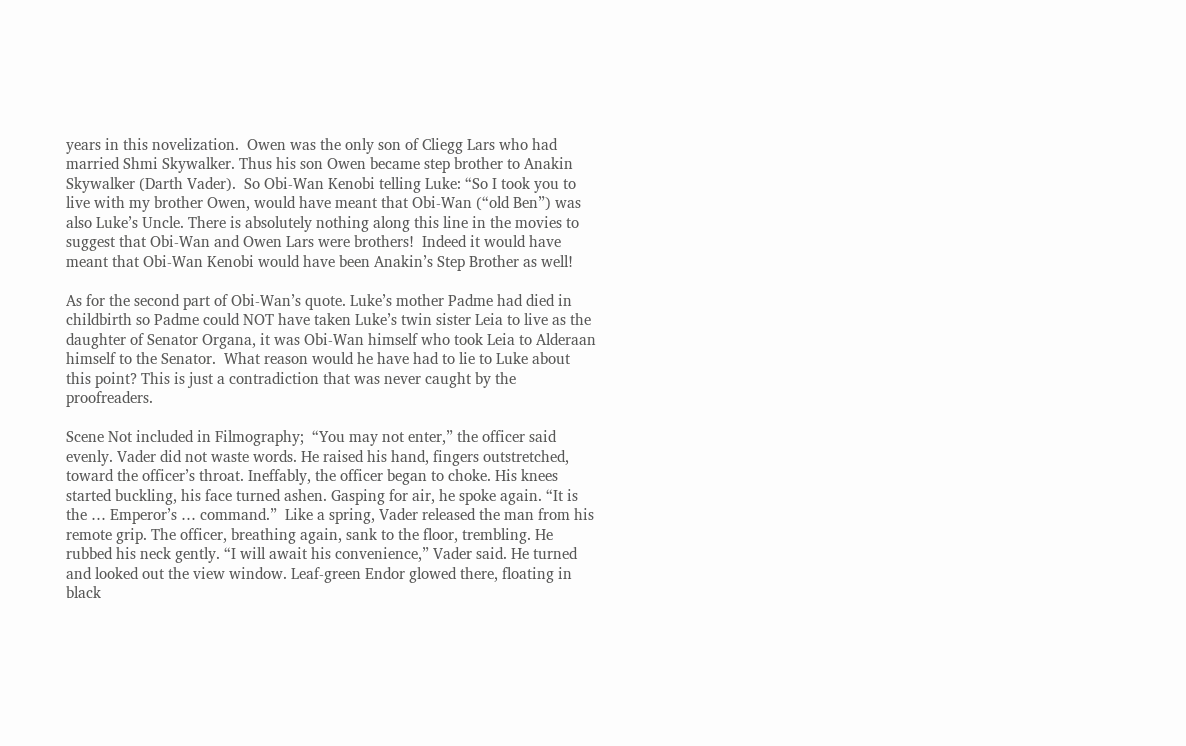years in this novelization.  Owen was the only son of Cliegg Lars who had married Shmi Skywalker. Thus his son Owen became step brother to Anakin Skywalker (Darth Vader).  So Obi-Wan Kenobi telling Luke: “So I took you to live with my brother Owen, would have meant that Obi-Wan (“old Ben”) was also Luke’s Uncle. There is absolutely nothing along this line in the movies to suggest that Obi-Wan and Owen Lars were brothers!  Indeed it would have meant that Obi-Wan Kenobi would have been Anakin’s Step Brother as well!

As for the second part of Obi-Wan’s quote. Luke’s mother Padme had died in childbirth so Padme could NOT have taken Luke’s twin sister Leia to live as the daughter of Senator Organa, it was Obi-Wan himself who took Leia to Alderaan himself to the Senator.  What reason would he have had to lie to Luke about this point? This is just a contradiction that was never caught by the proofreaders.

Scene Not included in Filmography;  “You may not enter,” the officer said evenly. Vader did not waste words. He raised his hand, fingers outstretched, toward the officer’s throat. Ineffably, the officer began to choke. His knees started buckling, his face turned ashen. Gasping for air, he spoke again. “It is the … Emperor’s … command.”  Like a spring, Vader released the man from his remote grip. The officer, breathing again, sank to the floor, trembling. He rubbed his neck gently. “I will await his convenience,” Vader said. He turned and looked out the view window. Leaf-green Endor glowed there, floating in black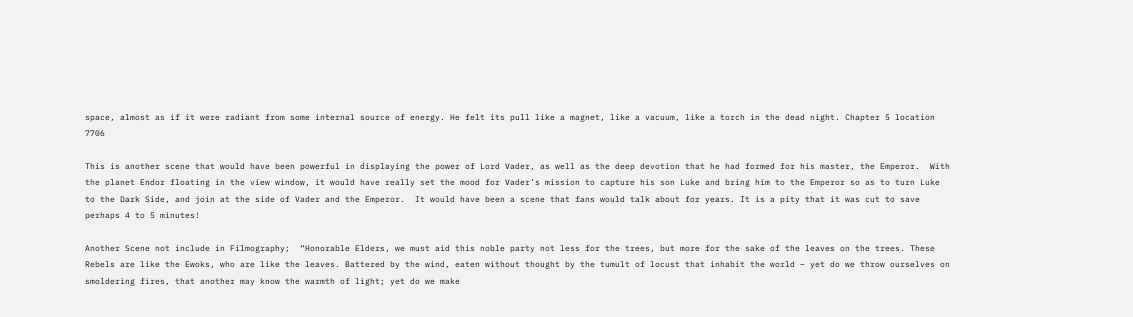space, almost as if it were radiant from some internal source of energy. He felt its pull like a magnet, like a vacuum, like a torch in the dead night. Chapter 5 location 7706

This is another scene that would have been powerful in displaying the power of Lord Vader, as well as the deep devotion that he had formed for his master, the Emperor.  With the planet Endor floating in the view window, it would have really set the mood for Vader’s mission to capture his son Luke and bring him to the Emperor so as to turn Luke to the Dark Side, and join at the side of Vader and the Emperor.  It would have been a scene that fans would talk about for years. It is a pity that it was cut to save perhaps 4 to 5 minutes!

Another Scene not include in Filmography;  “Honorable Elders, we must aid this noble party not less for the trees, but more for the sake of the leaves on the trees. These Rebels are like the Ewoks, who are like the leaves. Battered by the wind, eaten without thought by the tumult of locust that inhabit the world – yet do we throw ourselves on smoldering fires, that another may know the warmth of light; yet do we make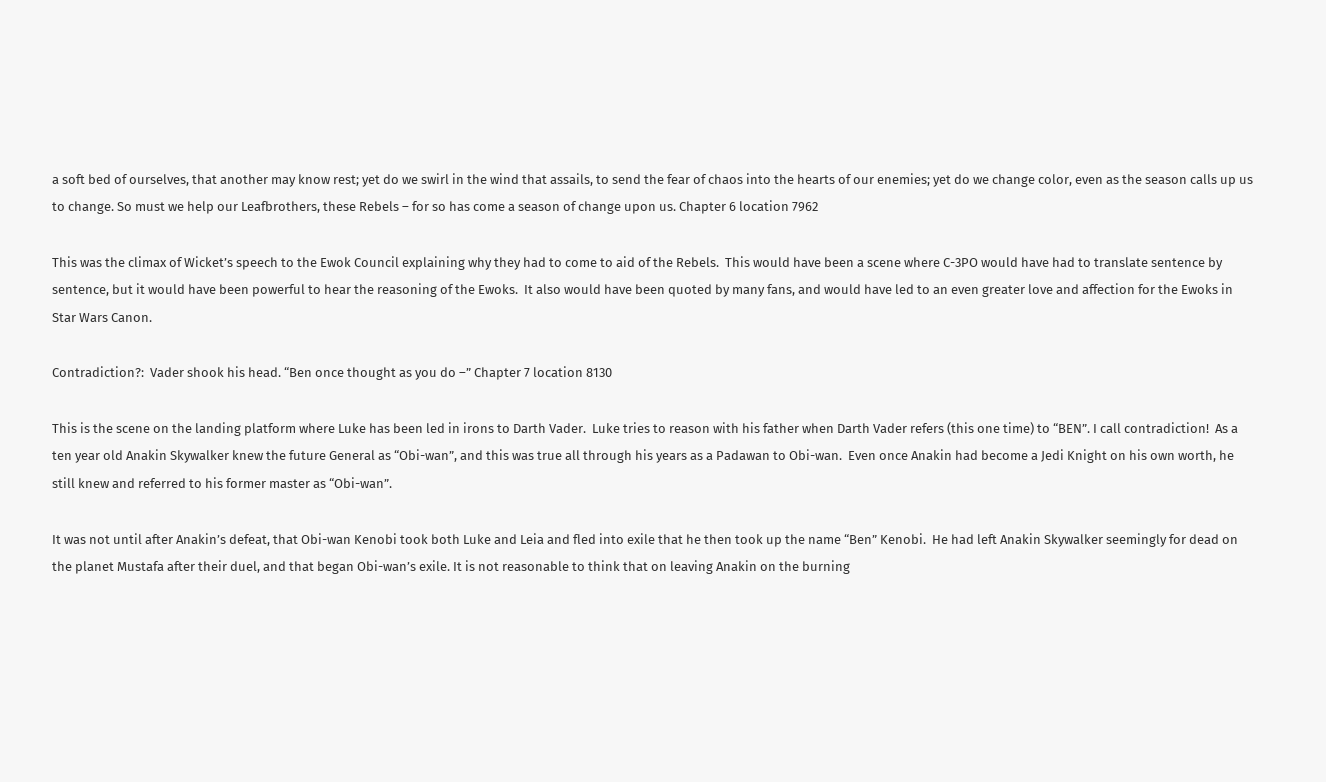a soft bed of ourselves, that another may know rest; yet do we swirl in the wind that assails, to send the fear of chaos into the hearts of our enemies; yet do we change color, even as the season calls up us to change. So must we help our Leafbrothers, these Rebels – for so has come a season of change upon us. Chapter 6 location 7962

This was the climax of Wicket’s speech to the Ewok Council explaining why they had to come to aid of the Rebels.  This would have been a scene where C-3PO would have had to translate sentence by sentence, but it would have been powerful to hear the reasoning of the Ewoks.  It also would have been quoted by many fans, and would have led to an even greater love and affection for the Ewoks in Star Wars Canon.

Contradiction?:  Vader shook his head. “Ben once thought as you do –” Chapter 7 location 8130

This is the scene on the landing platform where Luke has been led in irons to Darth Vader.  Luke tries to reason with his father when Darth Vader refers (this one time) to “BEN”. I call contradiction!  As a ten year old Anakin Skywalker knew the future General as “Obi-wan”, and this was true all through his years as a Padawan to Obi-wan.  Even once Anakin had become a Jedi Knight on his own worth, he still knew and referred to his former master as “Obi-wan”.

It was not until after Anakin’s defeat, that Obi-wan Kenobi took both Luke and Leia and fled into exile that he then took up the name “Ben” Kenobi.  He had left Anakin Skywalker seemingly for dead on the planet Mustafa after their duel, and that began Obi-wan’s exile. It is not reasonable to think that on leaving Anakin on the burning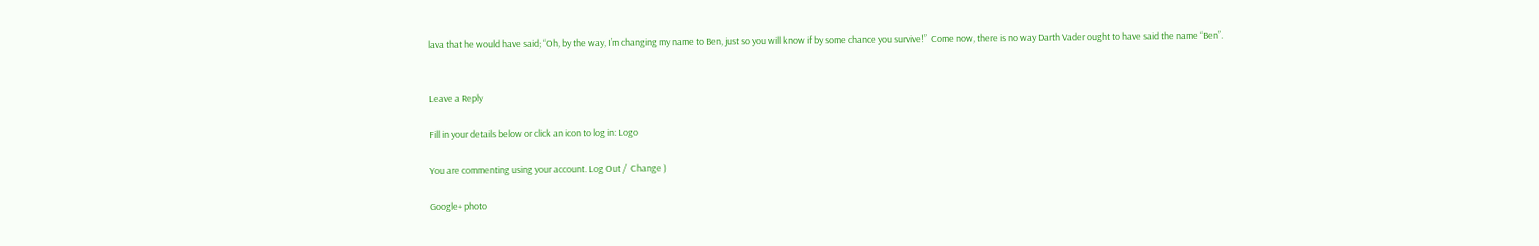lava that he would have said; “Oh, by the way, I’m changing my name to Ben, just so you will know if by some chance you survive!”  Come now, there is no way Darth Vader ought to have said the name “Ben”.


Leave a Reply

Fill in your details below or click an icon to log in: Logo

You are commenting using your account. Log Out /  Change )

Google+ photo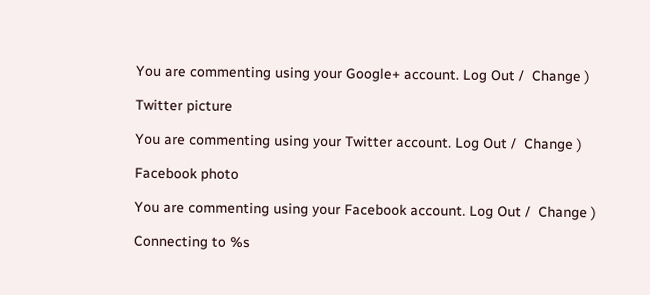You are commenting using your Google+ account. Log Out /  Change )

Twitter picture

You are commenting using your Twitter account. Log Out /  Change )

Facebook photo

You are commenting using your Facebook account. Log Out /  Change )

Connecting to %s